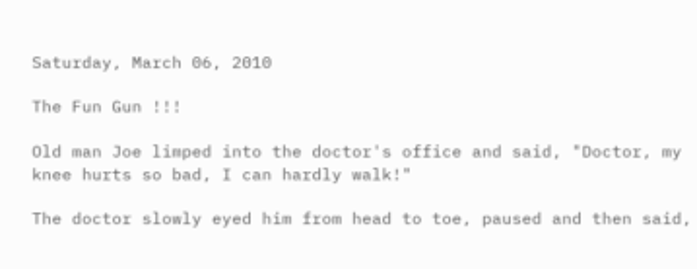Saturday, March 06, 2010

The Fun Gun !!!

Old man Joe limped into the doctor's office and said, "Doctor, my knee hurts so bad, I can hardly walk!"

The doctor slowly eyed him from head to toe, paused and then said,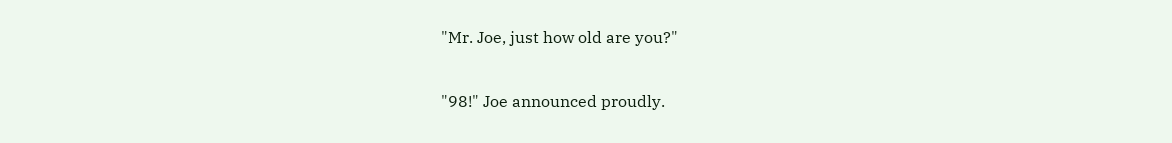"Mr. Joe, just how old are you?"

"98!" Joe announced proudly.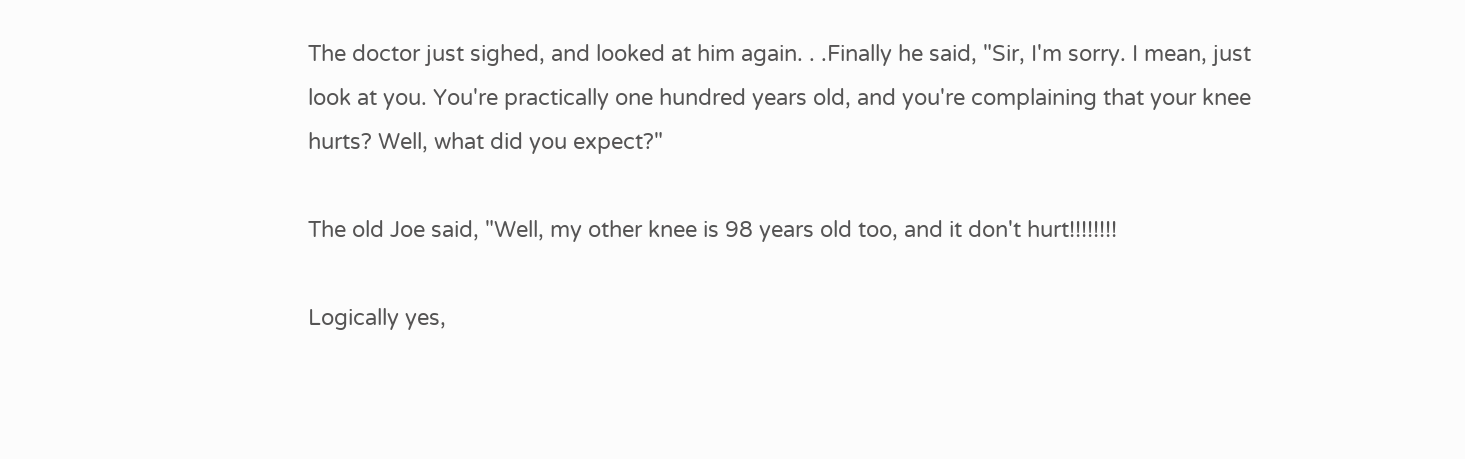The doctor just sighed, and looked at him again. . .Finally he said, "Sir, I'm sorry. I mean, just look at you. You're practically one hundred years old, and you're complaining that your knee hurts? Well, what did you expect?"

The old Joe said, "Well, my other knee is 98 years old too, and it don't hurt!!!!!!!!

Logically yes,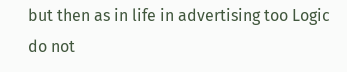but then as in life in advertising too Logic do not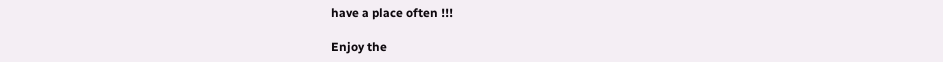have a place often !!!

Enjoy the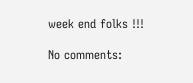week end folks !!!

No comments: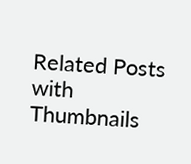Related Posts with Thumbnails